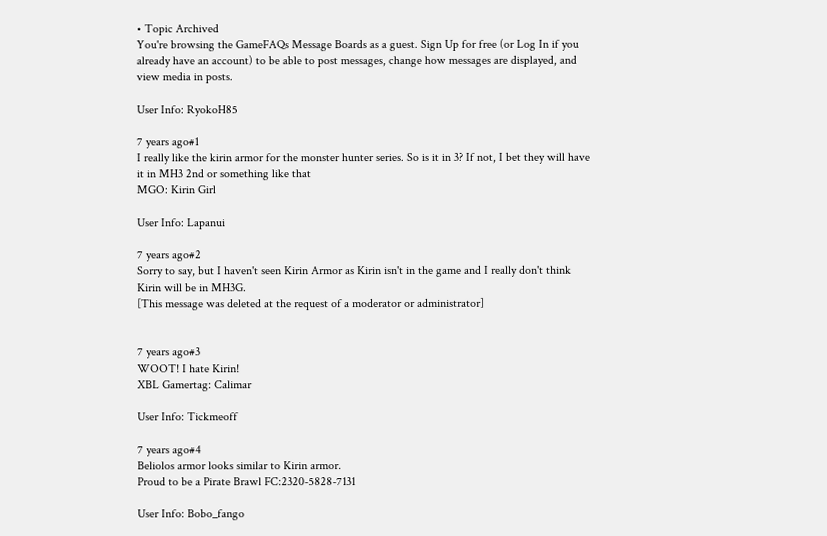• Topic Archived
You're browsing the GameFAQs Message Boards as a guest. Sign Up for free (or Log In if you already have an account) to be able to post messages, change how messages are displayed, and view media in posts.

User Info: RyokoH85

7 years ago#1
I really like the kirin armor for the monster hunter series. So is it in 3? If not, I bet they will have it in MH3 2nd or something like that
MGO: Kirin Girl

User Info: Lapanui

7 years ago#2
Sorry to say, but I haven't seen Kirin Armor as Kirin isn't in the game and I really don't think Kirin will be in MH3G.
[This message was deleted at the request of a moderator or administrator]


7 years ago#3
WOOT! I hate Kirin!
XBL Gamertag: Calimar

User Info: Tickmeoff

7 years ago#4
Beliolos armor looks similar to Kirin armor.
Proud to be a Pirate Brawl FC:2320-5828-7131

User Info: Bobo_fango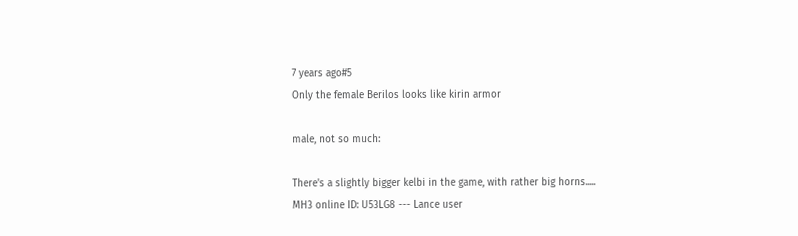7 years ago#5
Only the female Berilos looks like kirin armor

male, not so much:

There's a slightly bigger kelbi in the game, with rather big horns.....
MH3 online ID: U53LG8 --- Lance user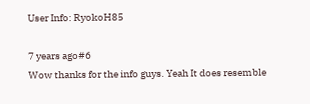User Info: RyokoH85

7 years ago#6
Wow thanks for the info guys. Yeah It does resemble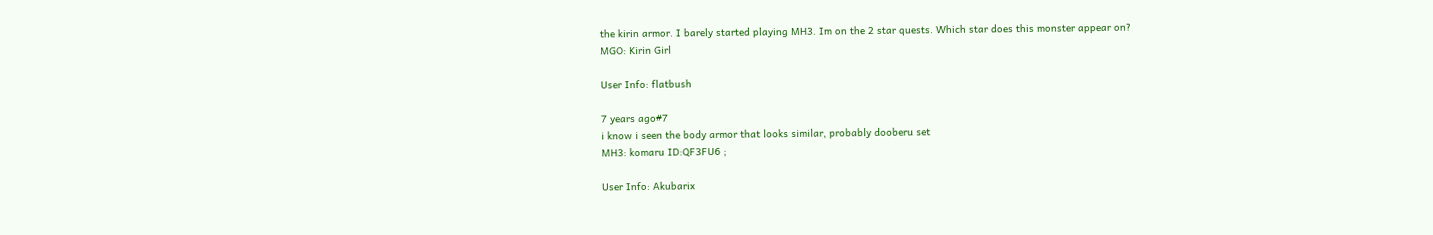the kirin armor. I barely started playing MH3. Im on the 2 star quests. Which star does this monster appear on?
MGO: Kirin Girl

User Info: flatbush

7 years ago#7
i know i seen the body armor that looks similar, probably dooberu set
MH3: komaru ID:QF3FU6 ;

User Info: Akubarix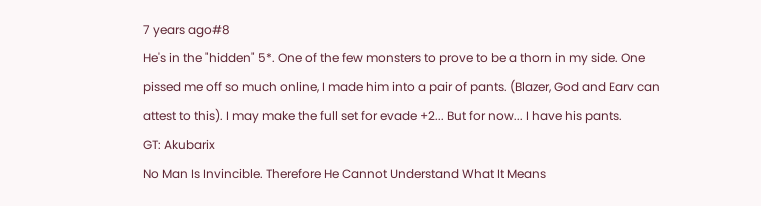7 years ago#8
He's in the "hidden" 5*. One of the few monsters to prove to be a thorn in my side. One pissed me off so much online, I made him into a pair of pants. (Blazer, God and Earv can attest to this). I may make the full set for evade +2... But for now... I have his pants.
GT: Akubarix
No Man Is Invincible. Therefore He Cannot Understand What It Means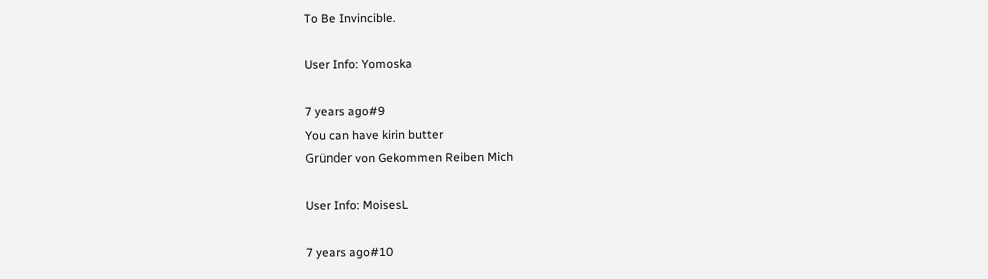To Be Invincible.

User Info: Yomoska

7 years ago#9
You can have kirin butter
Gründer von Gekommen Reiben Mich

User Info: MoisesL

7 years ago#10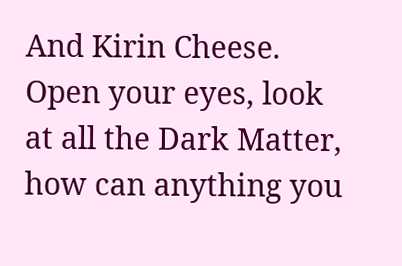And Kirin Cheese.
Open your eyes, look at all the Dark Matter, how can anything you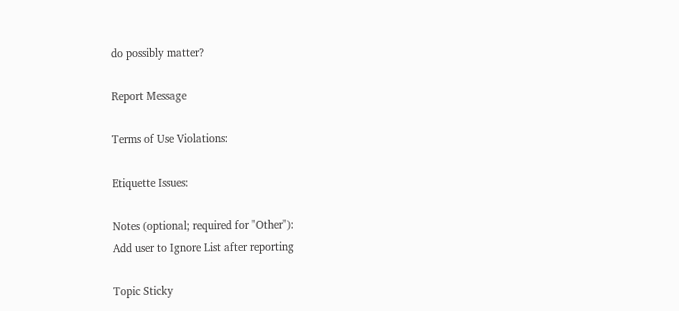do possibly matter?

Report Message

Terms of Use Violations:

Etiquette Issues:

Notes (optional; required for "Other"):
Add user to Ignore List after reporting

Topic Sticky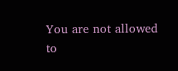You are not allowed to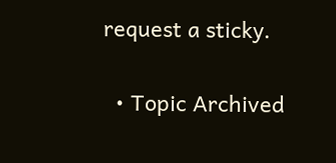request a sticky.

  • Topic Archived